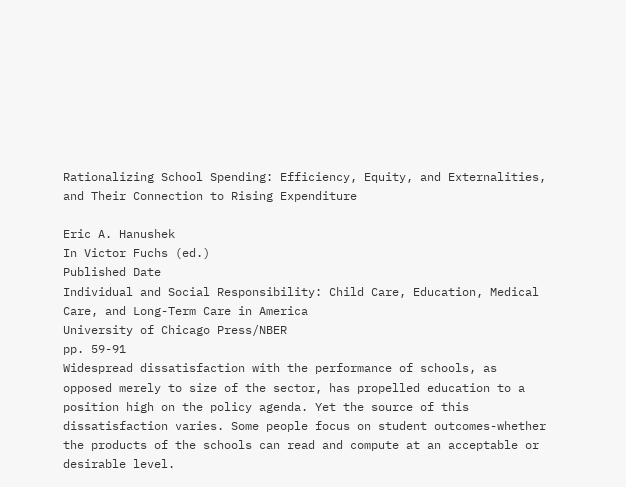Rationalizing School Spending: Efficiency, Equity, and Externalities, and Their Connection to Rising Expenditure

Eric A. Hanushek
In Victor Fuchs (ed.)
Published Date
Individual and Social Responsibility: Child Care, Education, Medical Care, and Long-Term Care in America
University of Chicago Press/NBER
pp. 59-91
Widespread dissatisfaction with the performance of schools, as opposed merely to size of the sector, has propelled education to a position high on the policy agenda. Yet the source of this dissatisfaction varies. Some people focus on student outcomes-whether the products of the schools can read and compute at an acceptable or desirable level.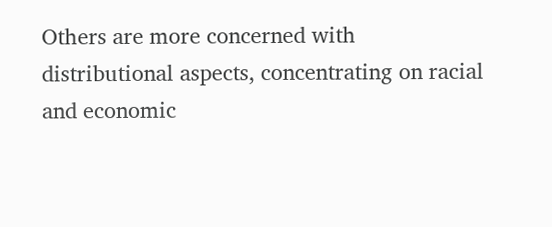Others are more concerned with distributional aspects, concentrating on racial and economic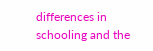differences in schooling and the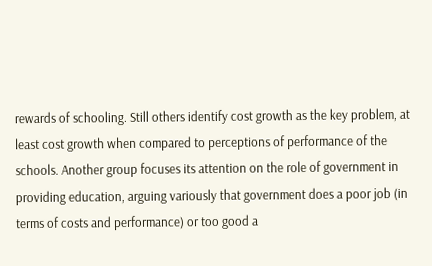rewards of schooling. Still others identify cost growth as the key problem, at least cost growth when compared to perceptions of performance of the schools. Another group focuses its attention on the role of government in providing education, arguing variously that government does a poor job (in terms of costs and performance) or too good a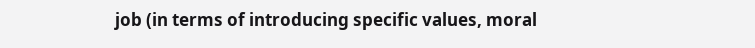job (in terms of introducing specific values, moral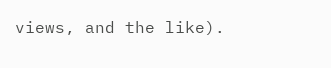views, and the like).